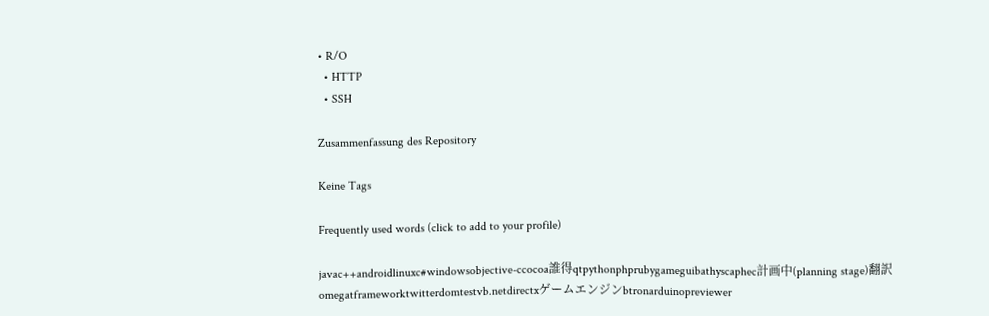• R/O
  • HTTP
  • SSH

Zusammenfassung des Repository

Keine Tags

Frequently used words (click to add to your profile)

javac++androidlinuxc#windowsobjective-ccocoa誰得qtpythonphprubygameguibathyscaphec計画中(planning stage)翻訳omegatframeworktwitterdomtestvb.netdirectxゲームエンジンbtronarduinopreviewer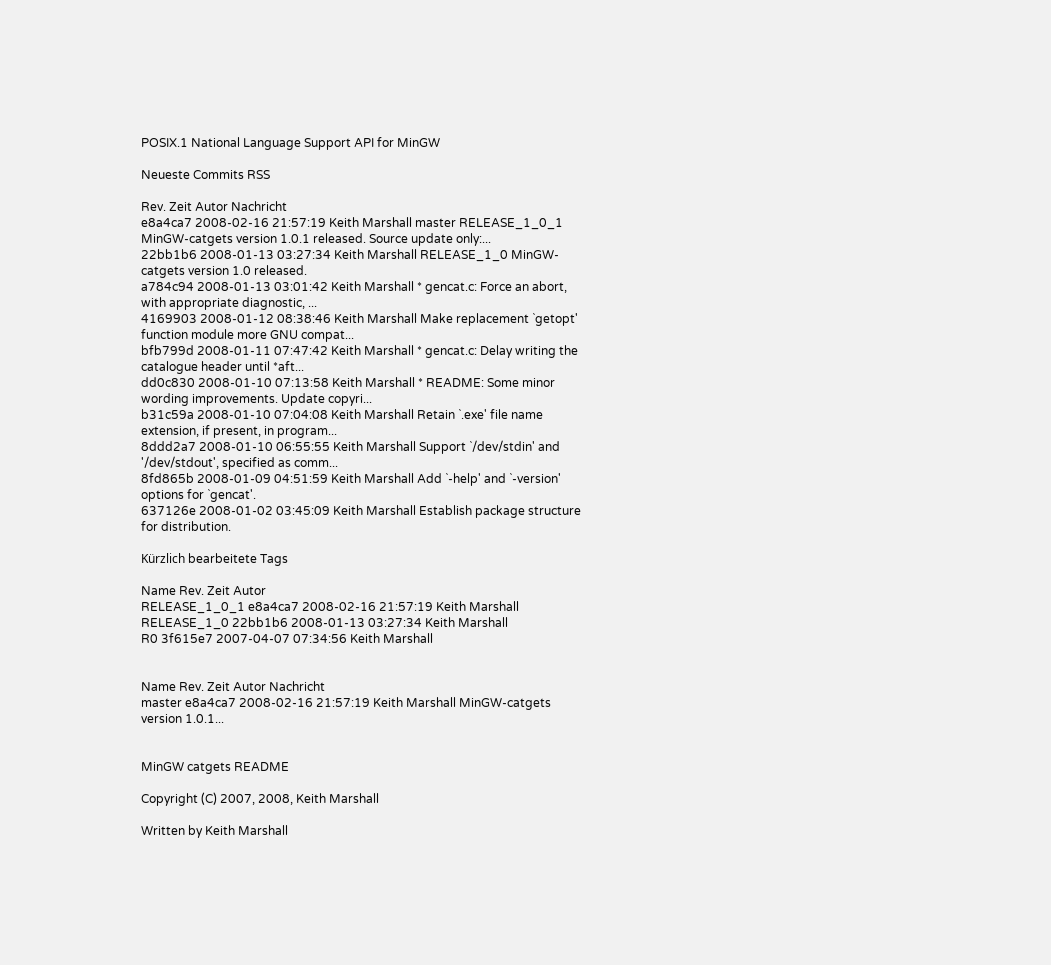POSIX.1 National Language Support API for MinGW

Neueste Commits RSS

Rev. Zeit Autor Nachricht
e8a4ca7 2008-02-16 21:57:19 Keith Marshall master RELEASE_1_0_1 MinGW-catgets version 1.0.1 released. Source update only:...
22bb1b6 2008-01-13 03:27:34 Keith Marshall RELEASE_1_0 MinGW-catgets version 1.0 released.
a784c94 2008-01-13 03:01:42 Keith Marshall * gencat.c: Force an abort, with appropriate diagnostic, ...
4169903 2008-01-12 08:38:46 Keith Marshall Make replacement `getopt' function module more GNU compat...
bfb799d 2008-01-11 07:47:42 Keith Marshall * gencat.c: Delay writing the catalogue header until *aft...
dd0c830 2008-01-10 07:13:58 Keith Marshall * README: Some minor wording improvements. Update copyri...
b31c59a 2008-01-10 07:04:08 Keith Marshall Retain `.exe' file name extension, if present, in program...
8ddd2a7 2008-01-10 06:55:55 Keith Marshall Support `/dev/stdin' and '/dev/stdout', specified as comm...
8fd865b 2008-01-09 04:51:59 Keith Marshall Add `-help' and `-version' options for `gencat'.
637126e 2008-01-02 03:45:09 Keith Marshall Establish package structure for distribution.

Kürzlich bearbeitete Tags

Name Rev. Zeit Autor
RELEASE_1_0_1 e8a4ca7 2008-02-16 21:57:19 Keith Marshall
RELEASE_1_0 22bb1b6 2008-01-13 03:27:34 Keith Marshall
R0 3f615e7 2007-04-07 07:34:56 Keith Marshall


Name Rev. Zeit Autor Nachricht
master e8a4ca7 2008-02-16 21:57:19 Keith Marshall MinGW-catgets version 1.0.1...


MinGW catgets README

Copyright (C) 2007, 2008, Keith Marshall

Written by Keith Marshall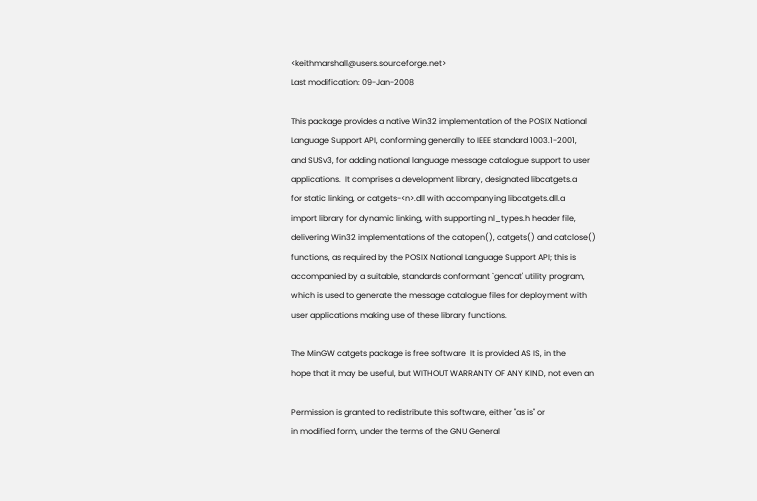<keithmarshall@users.sourceforge.net>
Last modification: 09-Jan-2008

This package provides a native Win32 implementation of the POSIX National
Language Support API, conforming generally to IEEE standard 1003.1-2001,
and SUSv3, for adding national language message catalogue support to user
applications.  It comprises a development library, designated libcatgets.a
for static linking, or catgets-<n>.dll with accompanying libcatgets.dll.a
import library for dynamic linking, with supporting nl_types.h header file,
delivering Win32 implementations of the catopen(), catgets() and catclose()
functions, as required by the POSIX National Language Support API; this is
accompanied by a suitable, standards conformant `gencat' utility program,
which is used to generate the message catalogue files for deployment with
user applications making use of these library functions.

The MinGW catgets package is free software  It is provided AS IS, in the
hope that it may be useful, but WITHOUT WARRANTY OF ANY KIND, not even an

Permission is granted to redistribute this software, either "as is" or
in modified form, under the terms of the GNU General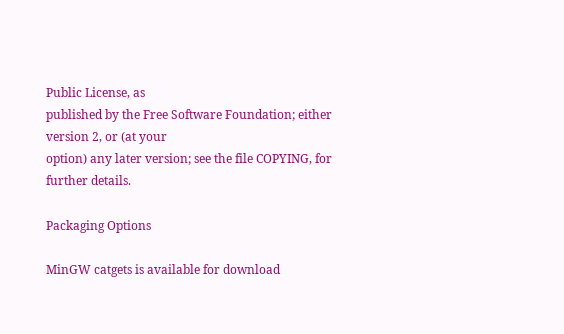Public License, as
published by the Free Software Foundation; either version 2, or (at your
option) any later version; see the file COPYING, for further details.

Packaging Options

MinGW catgets is available for download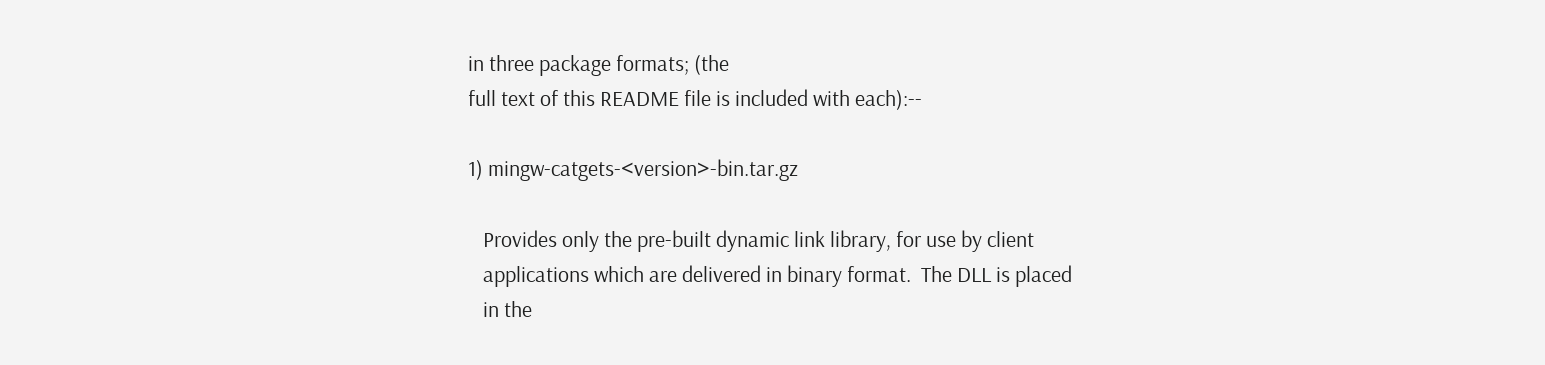in three package formats; (the
full text of this README file is included with each):--

1) mingw-catgets-<version>-bin.tar.gz

   Provides only the pre-built dynamic link library, for use by client
   applications which are delivered in binary format.  The DLL is placed
   in the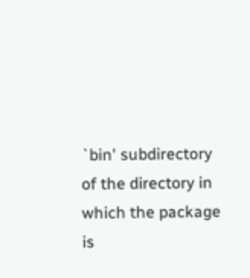`bin' subdirectory of the directory in which the package is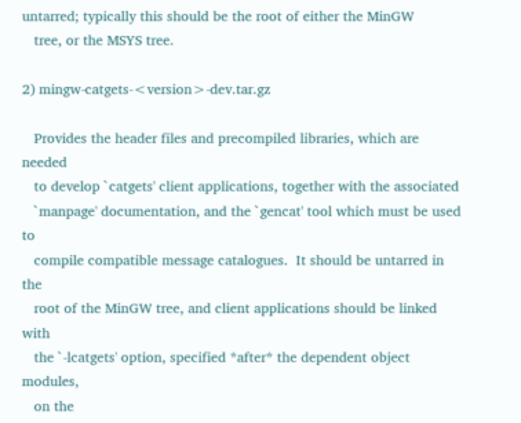untarred; typically this should be the root of either the MinGW
   tree, or the MSYS tree.

2) mingw-catgets-<version>-dev.tar.gz

   Provides the header files and precompiled libraries, which are needed
   to develop `catgets' client applications, together with the associated
   `manpage' documentation, and the `gencat' tool which must be used to
   compile compatible message catalogues.  It should be untarred in the
   root of the MinGW tree, and client applications should be linked with
   the `-lcatgets' option, specified *after* the dependent object modules,
   on the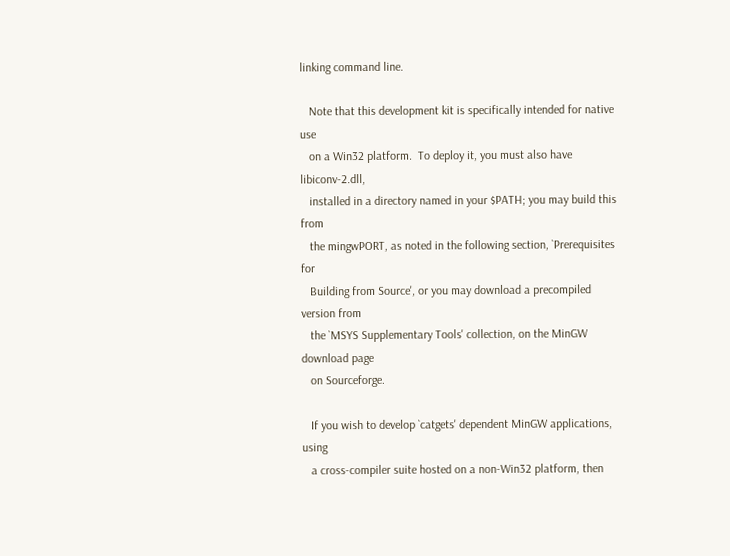linking command line.

   Note that this development kit is specifically intended for native use
   on a Win32 platform.  To deploy it, you must also have libiconv-2.dll,
   installed in a directory named in your $PATH; you may build this from
   the mingwPORT, as noted in the following section, `Prerequisites for
   Building from Source', or you may download a precompiled version from
   the `MSYS Supplementary Tools' collection, on the MinGW download page
   on Sourceforge.

   If you wish to develop `catgets' dependent MinGW applications, using
   a cross-compiler suite hosted on a non-Win32 platform, then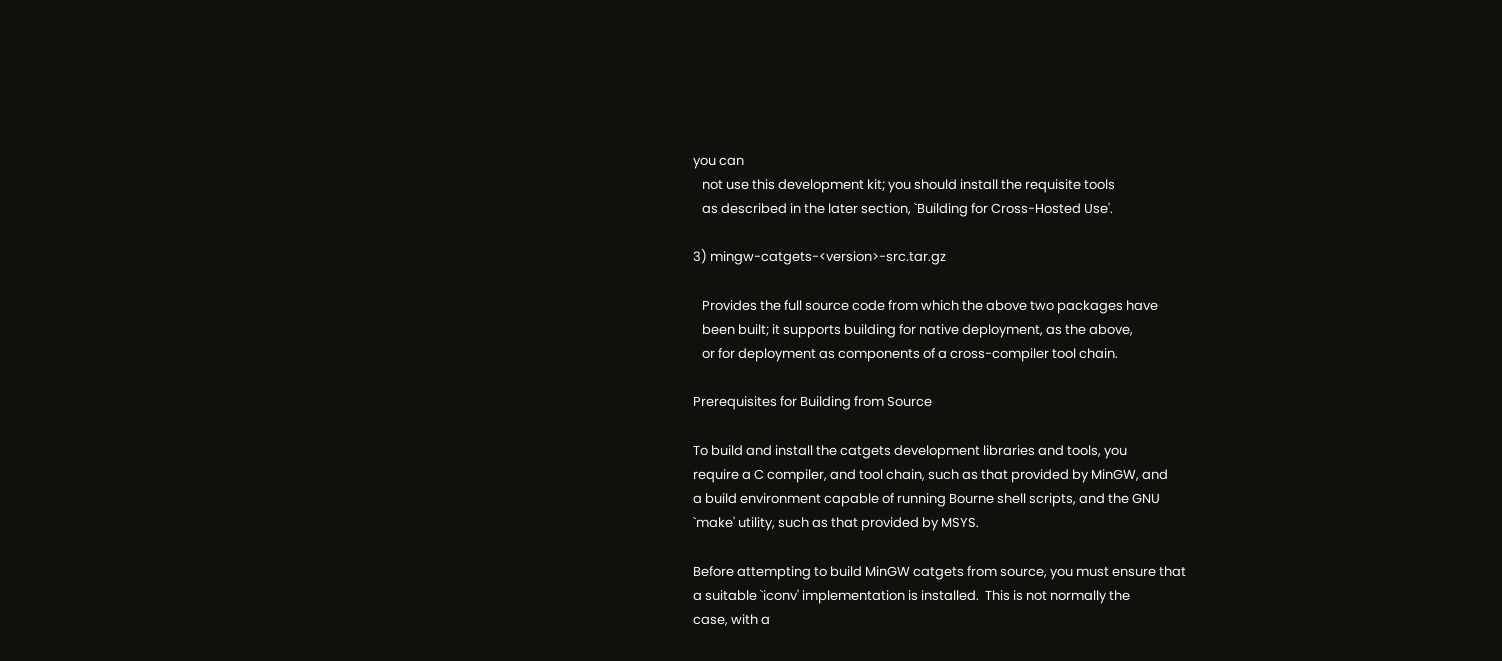you can
   not use this development kit; you should install the requisite tools
   as described in the later section, `Building for Cross-Hosted Use'.

3) mingw-catgets-<version>-src.tar.gz

   Provides the full source code from which the above two packages have
   been built; it supports building for native deployment, as the above,
   or for deployment as components of a cross-compiler tool chain.

Prerequisites for Building from Source

To build and install the catgets development libraries and tools, you
require a C compiler, and tool chain, such as that provided by MinGW, and
a build environment capable of running Bourne shell scripts, and the GNU
`make' utility, such as that provided by MSYS.

Before attempting to build MinGW catgets from source, you must ensure that
a suitable `iconv' implementation is installed.  This is not normally the
case, with a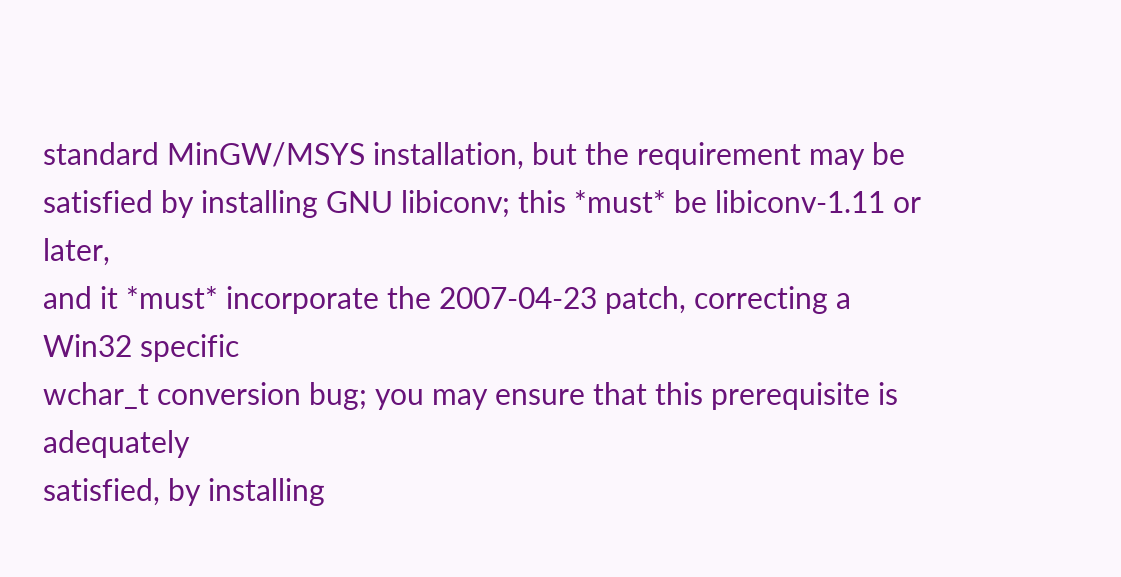standard MinGW/MSYS installation, but the requirement may be
satisfied by installing GNU libiconv; this *must* be libiconv-1.11 or later,
and it *must* incorporate the 2007-04-23 patch, correcting a Win32 specific
wchar_t conversion bug; you may ensure that this prerequisite is adequately
satisfied, by installing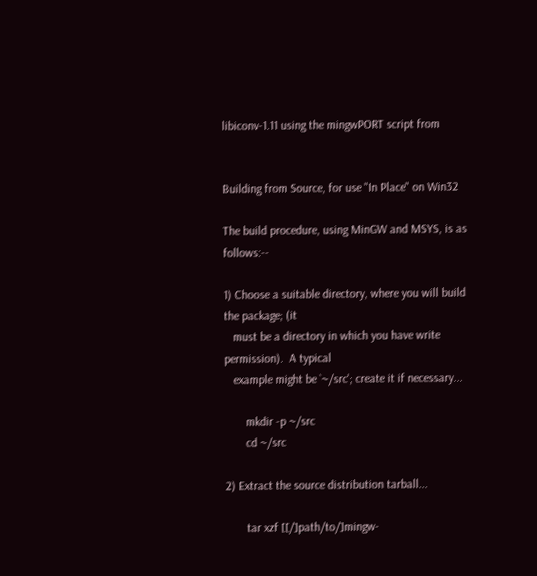libiconv-1.11 using the mingwPORT script from


Building from Source, for use "In Place" on Win32

The build procedure, using MinGW and MSYS, is as follows:--

1) Choose a suitable directory, where you will build the package; (it
   must be a directory in which you have write permission).  A typical
   example might be `~/src'; create it if necessary...

       mkdir -p ~/src
       cd ~/src

2) Extract the source distribution tarball...

       tar xzf [[/]path/to/]mingw-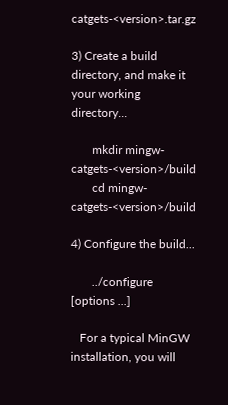catgets-<version>.tar.gz

3) Create a build directory, and make it your working directory...

       mkdir mingw-catgets-<version>/build
       cd mingw-catgets-<version>/build

4) Configure the build...

       ../configure [options ...]

   For a typical MinGW installation, you will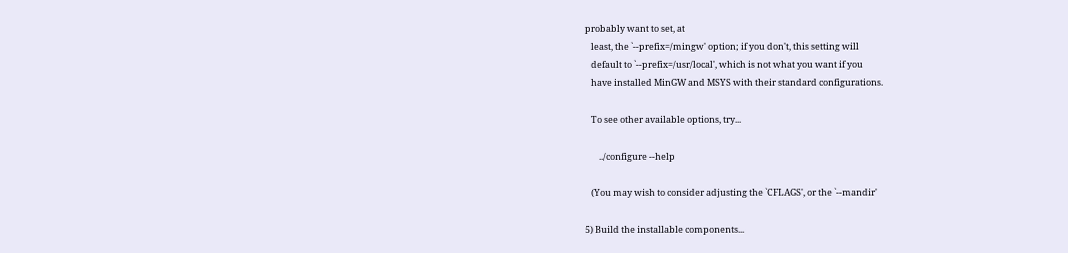probably want to set, at
   least, the `--prefix=/mingw' option; if you don't, this setting will
   default to `--prefix=/usr/local', which is not what you want if you
   have installed MinGW and MSYS with their standard configurations.

   To see other available options, try...

       ../configure --help

   (You may wish to consider adjusting the `CFLAGS', or the `--mandir'

5) Build the installable components...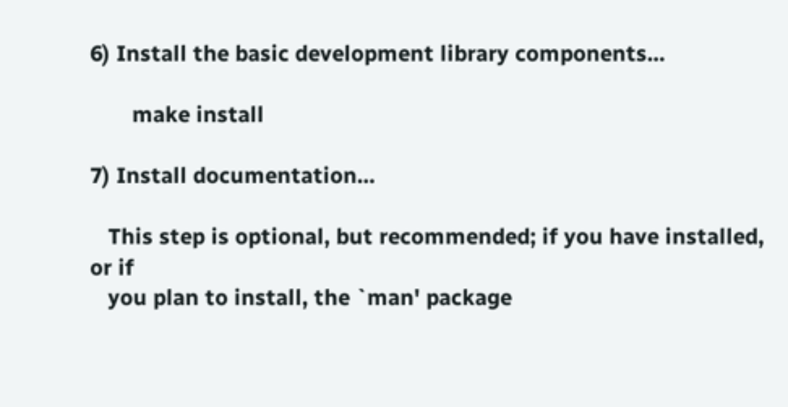6) Install the basic development library components...

       make install

7) Install documentation...

   This step is optional, but recommended; if you have installed, or if
   you plan to install, the `man' package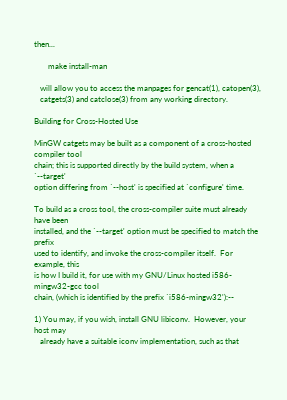then...

       make install-man

   will allow you to access the manpages for gencat(1), catopen(3),
   catgets(3) and catclose(3) from any working directory.

Building for Cross-Hosted Use

MinGW catgets may be built as a component of a cross-hosted compiler tool
chain; this is supported directly by the build system, when a `--target'
option differing from `--host' is specified at `configure' time.

To build as a cross tool, the cross-compiler suite must already have been
installed, and the `--target' option must be specified to match the prefix
used to identify, and invoke the cross-compiler itself.  For example, this
is how I build it, for use with my GNU/Linux hosted i586-mingw32-gcc tool
chain, (which is identified by the prefix `i586-mingw32'):--

1) You may, if you wish, install GNU libiconv.  However, your host may
   already have a suitable iconv implementation, such as that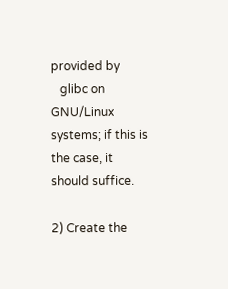provided by
   glibc on GNU/Linux systems; if this is the case, it should suffice.

2) Create the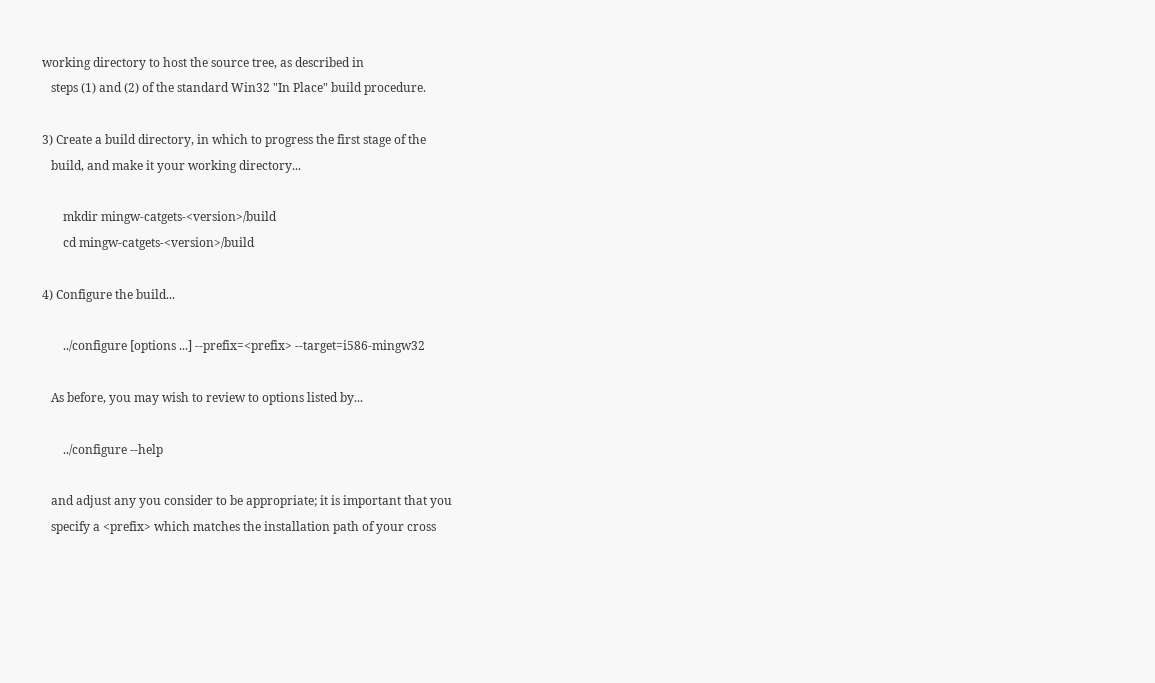working directory to host the source tree, as described in
   steps (1) and (2) of the standard Win32 "In Place" build procedure.

3) Create a build directory, in which to progress the first stage of the
   build, and make it your working directory...

       mkdir mingw-catgets-<version>/build
       cd mingw-catgets-<version>/build

4) Configure the build...

       ../configure [options ...] --prefix=<prefix> --target=i586-mingw32

   As before, you may wish to review to options listed by...

       ../configure --help

   and adjust any you consider to be appropriate; it is important that you
   specify a <prefix> which matches the installation path of your cross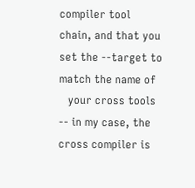compiler tool chain, and that you set the --target to match the name of
   your cross tools -- in my case, the cross compiler is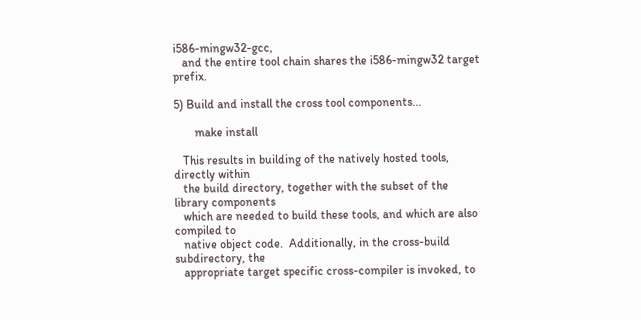i586-mingw32-gcc,
   and the entire tool chain shares the i586-mingw32 target prefix.

5) Build and install the cross tool components...

       make install

   This results in building of the natively hosted tools, directly within
   the build directory, together with the subset of the library components
   which are needed to build these tools, and which are also compiled to
   native object code.  Additionally, in the cross-build subdirectory, the
   appropriate target specific cross-compiler is invoked, to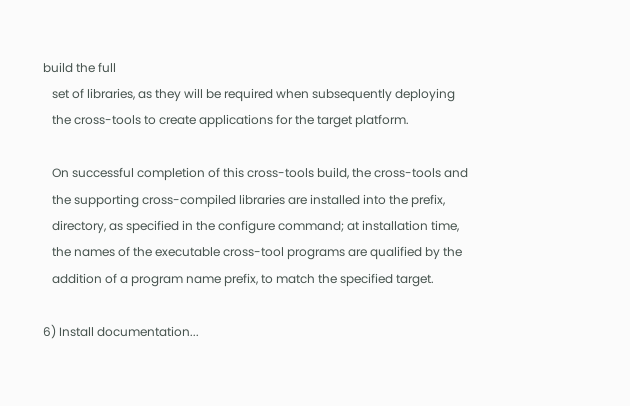build the full
   set of libraries, as they will be required when subsequently deploying
   the cross-tools to create applications for the target platform.

   On successful completion of this cross-tools build, the cross-tools and
   the supporting cross-compiled libraries are installed into the prefix,
   directory, as specified in the configure command; at installation time,
   the names of the executable cross-tool programs are qualified by the
   addition of a program name prefix, to match the specified target.

6) Install documentation...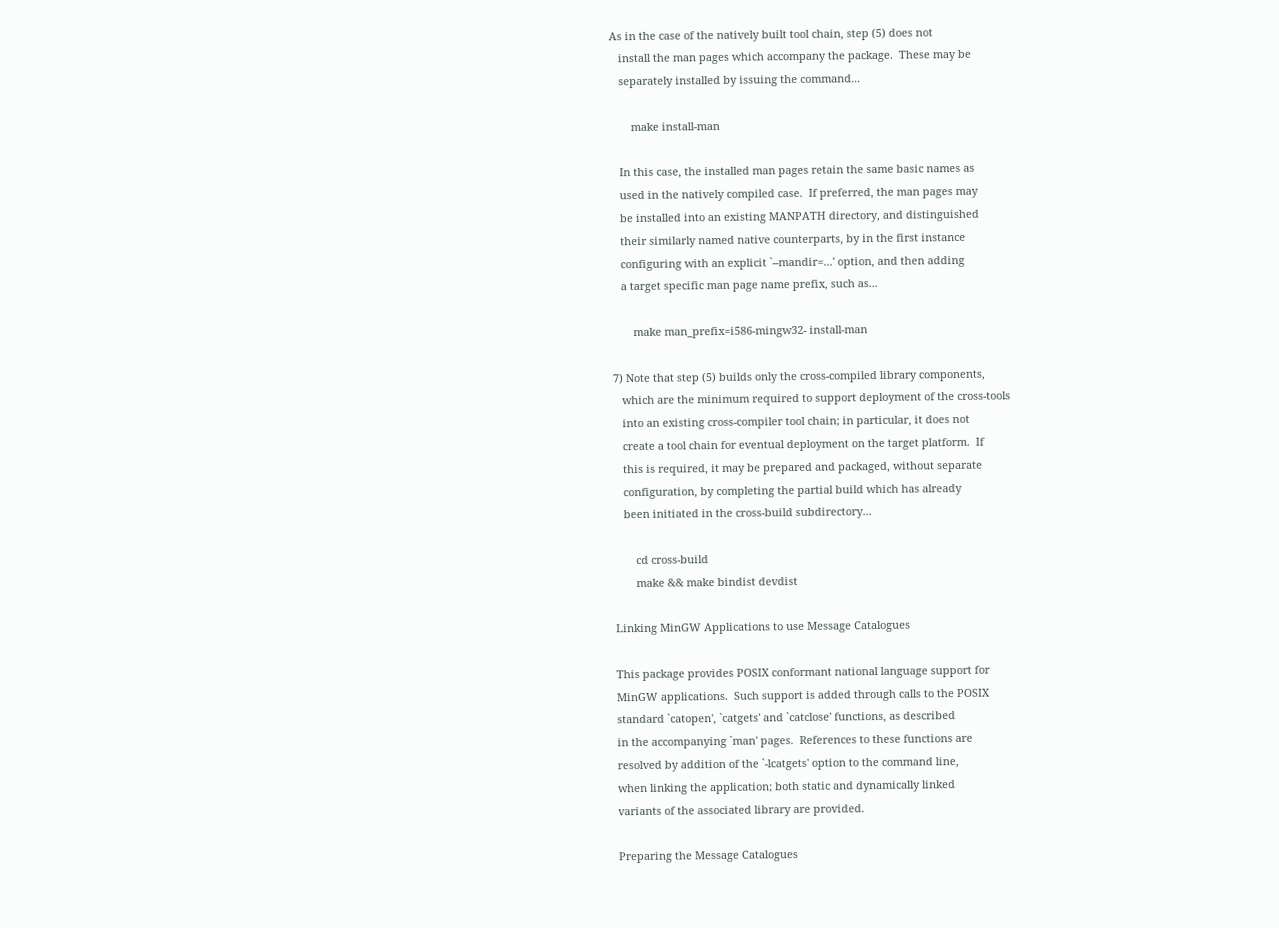As in the case of the natively built tool chain, step (5) does not
   install the man pages which accompany the package.  These may be
   separately installed by issuing the command...

       make install-man

   In this case, the installed man pages retain the same basic names as
   used in the natively compiled case.  If preferred, the man pages may
   be installed into an existing MANPATH directory, and distinguished
   their similarly named native counterparts, by in the first instance
   configuring with an explicit `--mandir=...' option, and then adding
   a target specific man page name prefix, such as...

       make man_prefix=i586-mingw32- install-man

7) Note that step (5) builds only the cross-compiled library components,
   which are the minimum required to support deployment of the cross-tools
   into an existing cross-compiler tool chain; in particular, it does not
   create a tool chain for eventual deployment on the target platform.  If
   this is required, it may be prepared and packaged, without separate
   configuration, by completing the partial build which has already
   been initiated in the cross-build subdirectory...

       cd cross-build
       make && make bindist devdist

Linking MinGW Applications to use Message Catalogues

This package provides POSIX conformant national language support for
MinGW applications.  Such support is added through calls to the POSIX
standard `catopen', `catgets' and `catclose' functions, as described
in the accompanying `man' pages.  References to these functions are
resolved by addition of the `-lcatgets' option to the command line,
when linking the application; both static and dynamically linked
variants of the associated library are provided.

Preparing the Message Catalogues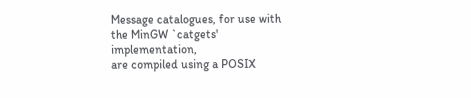Message catalogues, for use with the MinGW `catgets' implementation,
are compiled using a POSIX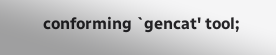conforming `gencat' tool;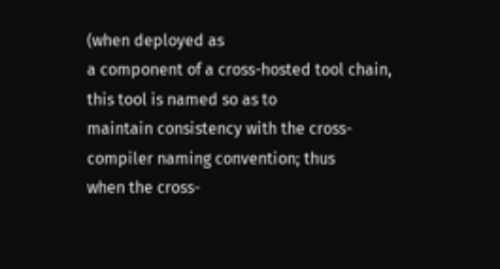(when deployed as
a component of a cross-hosted tool chain, this tool is named so as to
maintain consistency with the cross-compiler naming convention; thus
when the cross-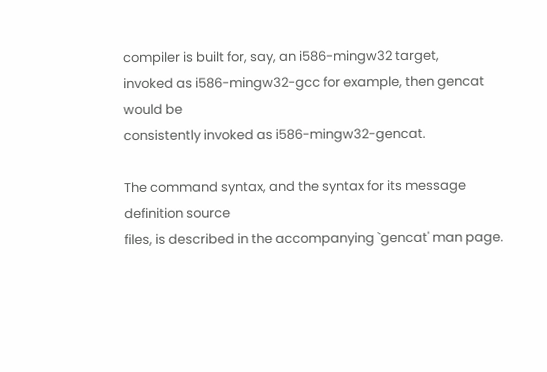compiler is built for, say, an i586-mingw32 target,
invoked as i586-mingw32-gcc for example, then gencat would be
consistently invoked as i586-mingw32-gencat.

The command syntax, and the syntax for its message definition source
files, is described in the accompanying `gencat' man page.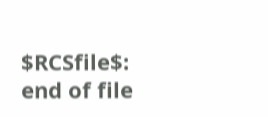$RCSfile$: end of file